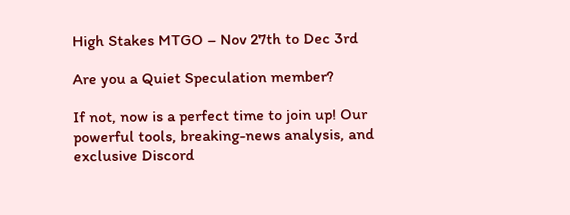High Stakes MTGO – Nov 27th to Dec 3rd

Are you a Quiet Speculation member?

If not, now is a perfect time to join up! Our powerful tools, breaking-news analysis, and exclusive Discord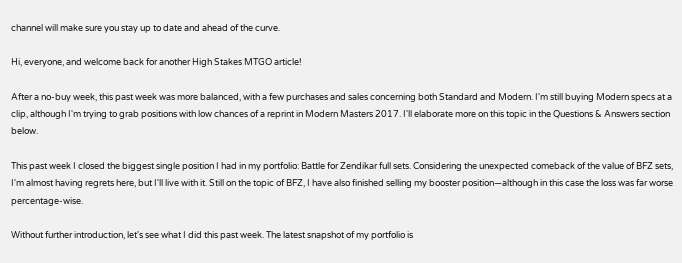channel will make sure you stay up to date and ahead of the curve.

Hi, everyone, and welcome back for another High Stakes MTGO article!

After a no-buy week, this past week was more balanced, with a few purchases and sales concerning both Standard and Modern. I'm still buying Modern specs at a clip, although I'm trying to grab positions with low chances of a reprint in Modern Masters 2017. I'll elaborate more on this topic in the Questions & Answers section below.

This past week I closed the biggest single position I had in my portfolio: Battle for Zendikar full sets. Considering the unexpected comeback of the value of BFZ sets, I'm almost having regrets here, but I'll live with it. Still on the topic of BFZ, I have also finished selling my booster position—although in this case the loss was far worse percentage-wise.

Without further introduction, let's see what I did this past week. The latest snapshot of my portfolio is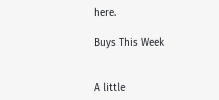here.

Buys This Week


A little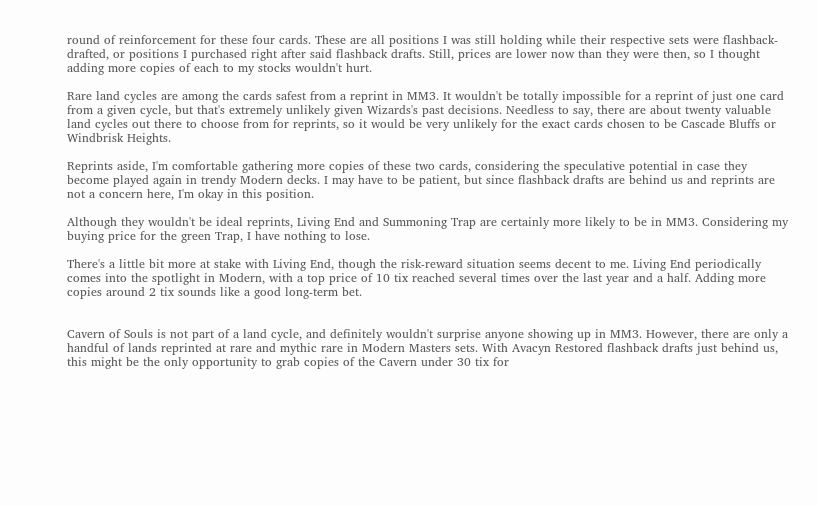round of reinforcement for these four cards. These are all positions I was still holding while their respective sets were flashback-drafted, or positions I purchased right after said flashback drafts. Still, prices are lower now than they were then, so I thought adding more copies of each to my stocks wouldn't hurt.

Rare land cycles are among the cards safest from a reprint in MM3. It wouldn't be totally impossible for a reprint of just one card from a given cycle, but that's extremely unlikely given Wizards's past decisions. Needless to say, there are about twenty valuable land cycles out there to choose from for reprints, so it would be very unlikely for the exact cards chosen to be Cascade Bluffs or Windbrisk Heights.

Reprints aside, I'm comfortable gathering more copies of these two cards, considering the speculative potential in case they become played again in trendy Modern decks. I may have to be patient, but since flashback drafts are behind us and reprints are not a concern here, I'm okay in this position.

Although they wouldn't be ideal reprints, Living End and Summoning Trap are certainly more likely to be in MM3. Considering my buying price for the green Trap, I have nothing to lose.

There's a little bit more at stake with Living End, though the risk-reward situation seems decent to me. Living End periodically comes into the spotlight in Modern, with a top price of 10 tix reached several times over the last year and a half. Adding more copies around 2 tix sounds like a good long-term bet.


Cavern of Souls is not part of a land cycle, and definitely wouldn't surprise anyone showing up in MM3. However, there are only a handful of lands reprinted at rare and mythic rare in Modern Masters sets. With Avacyn Restored flashback drafts just behind us, this might be the only opportunity to grab copies of the Cavern under 30 tix for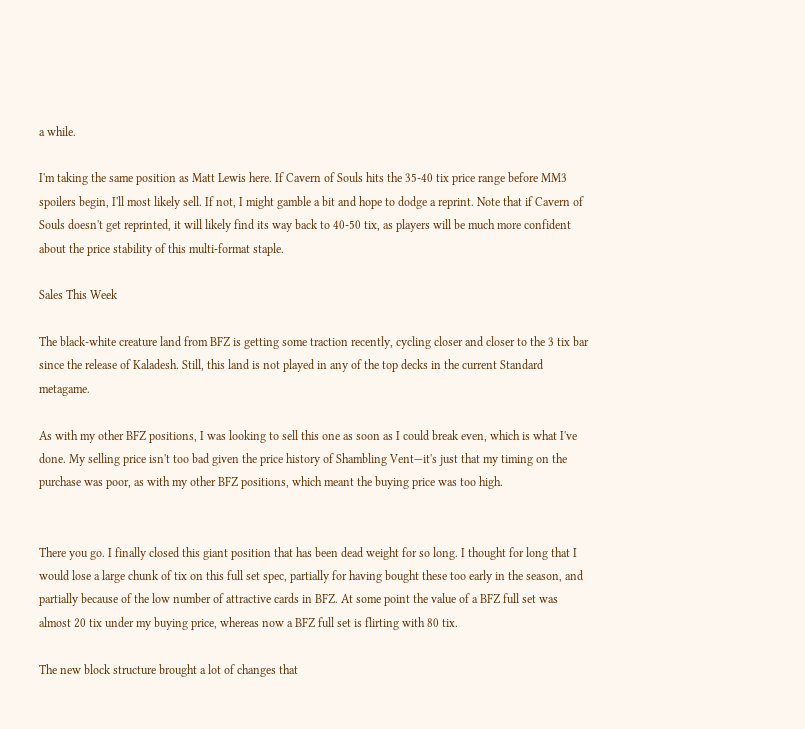a while.

I'm taking the same position as Matt Lewis here. If Cavern of Souls hits the 35-40 tix price range before MM3 spoilers begin, I'll most likely sell. If not, I might gamble a bit and hope to dodge a reprint. Note that if Cavern of Souls doesn't get reprinted, it will likely find its way back to 40-50 tix, as players will be much more confident about the price stability of this multi-format staple.

Sales This Week

The black-white creature land from BFZ is getting some traction recently, cycling closer and closer to the 3 tix bar since the release of Kaladesh. Still, this land is not played in any of the top decks in the current Standard metagame.

As with my other BFZ positions, I was looking to sell this one as soon as I could break even, which is what I've done. My selling price isn't too bad given the price history of Shambling Vent—it's just that my timing on the purchase was poor, as with my other BFZ positions, which meant the buying price was too high.


There you go. I finally closed this giant position that has been dead weight for so long. I thought for long that I would lose a large chunk of tix on this full set spec, partially for having bought these too early in the season, and partially because of the low number of attractive cards in BFZ. At some point the value of a BFZ full set was almost 20 tix under my buying price, whereas now a BFZ full set is flirting with 80 tix.

The new block structure brought a lot of changes that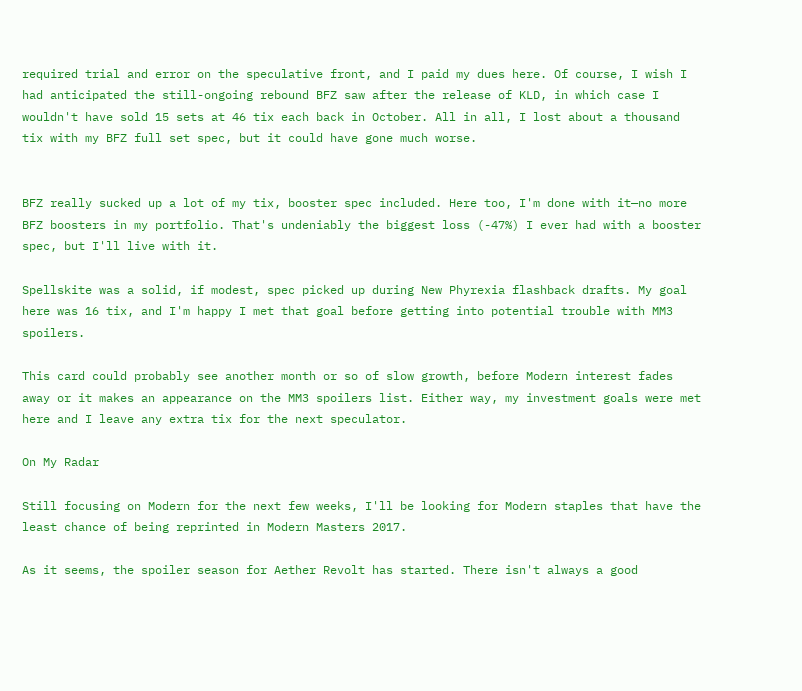required trial and error on the speculative front, and I paid my dues here. Of course, I wish I had anticipated the still-ongoing rebound BFZ saw after the release of KLD, in which case I wouldn't have sold 15 sets at 46 tix each back in October. All in all, I lost about a thousand tix with my BFZ full set spec, but it could have gone much worse.


BFZ really sucked up a lot of my tix, booster spec included. Here too, I'm done with it—no more BFZ boosters in my portfolio. That's undeniably the biggest loss (-47%) I ever had with a booster spec, but I'll live with it.

Spellskite was a solid, if modest, spec picked up during New Phyrexia flashback drafts. My goal here was 16 tix, and I'm happy I met that goal before getting into potential trouble with MM3 spoilers.

This card could probably see another month or so of slow growth, before Modern interest fades away or it makes an appearance on the MM3 spoilers list. Either way, my investment goals were met here and I leave any extra tix for the next speculator.

On My Radar

Still focusing on Modern for the next few weeks, I'll be looking for Modern staples that have the least chance of being reprinted in Modern Masters 2017.

As it seems, the spoiler season for Aether Revolt has started. There isn't always a good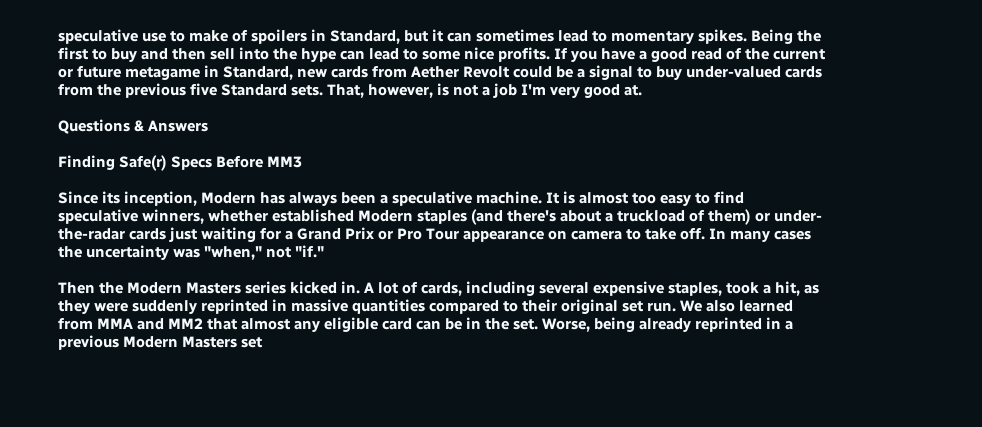speculative use to make of spoilers in Standard, but it can sometimes lead to momentary spikes. Being the first to buy and then sell into the hype can lead to some nice profits. If you have a good read of the current or future metagame in Standard, new cards from Aether Revolt could be a signal to buy under-valued cards from the previous five Standard sets. That, however, is not a job I'm very good at.

Questions & Answers

Finding Safe(r) Specs Before MM3

Since its inception, Modern has always been a speculative machine. It is almost too easy to find speculative winners, whether established Modern staples (and there's about a truckload of them) or under-the-radar cards just waiting for a Grand Prix or Pro Tour appearance on camera to take off. In many cases the uncertainty was "when," not "if."

Then the Modern Masters series kicked in. A lot of cards, including several expensive staples, took a hit, as they were suddenly reprinted in massive quantities compared to their original set run. We also learned from MMA and MM2 that almost any eligible card can be in the set. Worse, being already reprinted in a previous Modern Masters set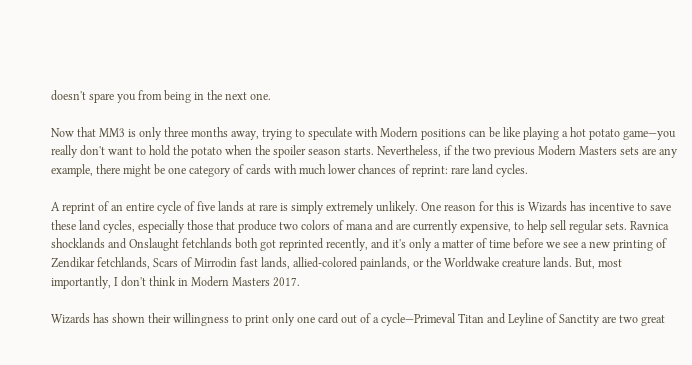doesn't spare you from being in the next one.

Now that MM3 is only three months away, trying to speculate with Modern positions can be like playing a hot potato game—you really don't want to hold the potato when the spoiler season starts. Nevertheless, if the two previous Modern Masters sets are any example, there might be one category of cards with much lower chances of reprint: rare land cycles.

A reprint of an entire cycle of five lands at rare is simply extremely unlikely. One reason for this is Wizards has incentive to save these land cycles, especially those that produce two colors of mana and are currently expensive, to help sell regular sets. Ravnica shocklands and Onslaught fetchlands both got reprinted recently, and it's only a matter of time before we see a new printing of Zendikar fetchlands, Scars of Mirrodin fast lands, allied-colored painlands, or the Worldwake creature lands. But, most importantly, I don't think in Modern Masters 2017.

Wizards has shown their willingness to print only one card out of a cycle—Primeval Titan and Leyline of Sanctity are two great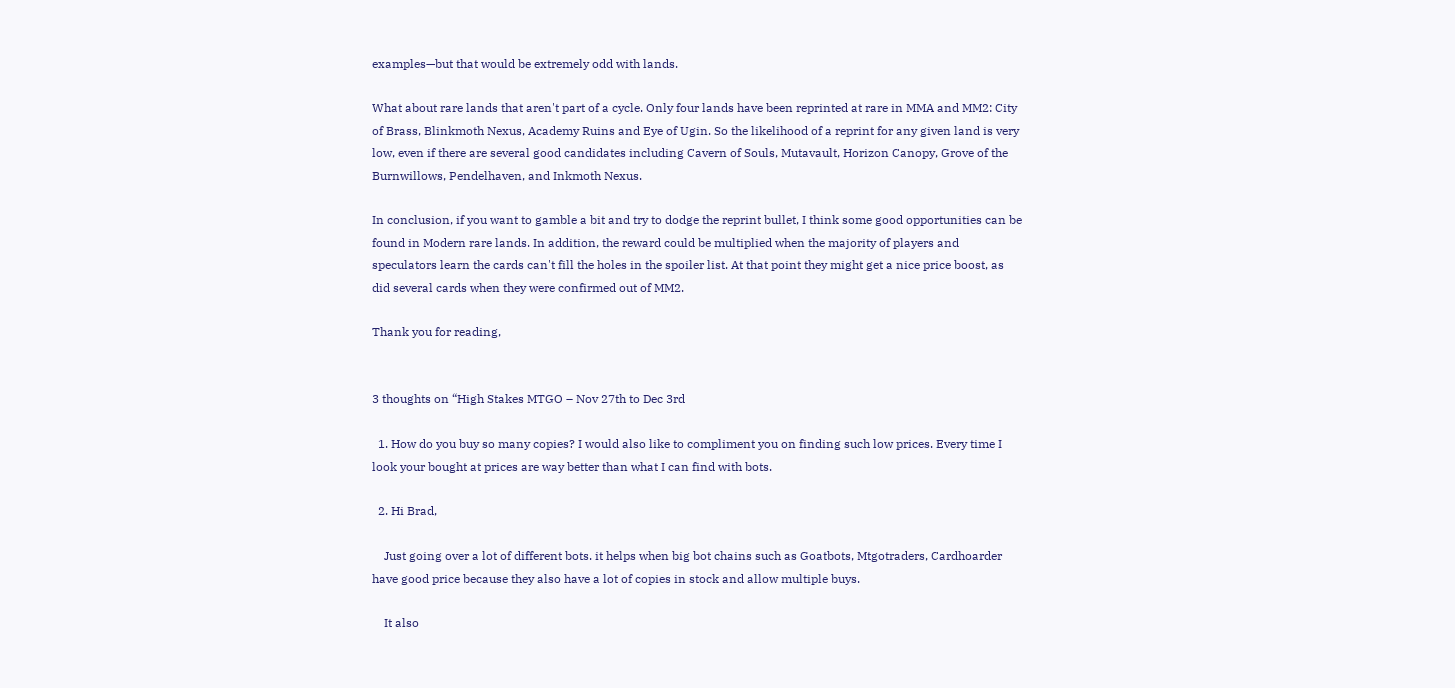examples—but that would be extremely odd with lands.

What about rare lands that aren't part of a cycle. Only four lands have been reprinted at rare in MMA and MM2: City of Brass, Blinkmoth Nexus, Academy Ruins and Eye of Ugin. So the likelihood of a reprint for any given land is very low, even if there are several good candidates including Cavern of Souls, Mutavault, Horizon Canopy, Grove of the Burnwillows, Pendelhaven, and Inkmoth Nexus.

In conclusion, if you want to gamble a bit and try to dodge the reprint bullet, I think some good opportunities can be found in Modern rare lands. In addition, the reward could be multiplied when the majority of players and speculators learn the cards can't fill the holes in the spoiler list. At that point they might get a nice price boost, as did several cards when they were confirmed out of MM2.

Thank you for reading,


3 thoughts on “High Stakes MTGO – Nov 27th to Dec 3rd

  1. How do you buy so many copies? I would also like to compliment you on finding such low prices. Every time I look your bought at prices are way better than what I can find with bots.

  2. Hi Brad,

    Just going over a lot of different bots. it helps when big bot chains such as Goatbots, Mtgotraders, Cardhoarder have good price because they also have a lot of copies in stock and allow multiple buys.

    It also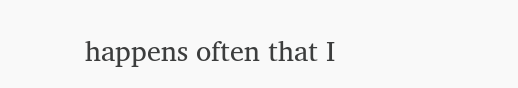happens often that I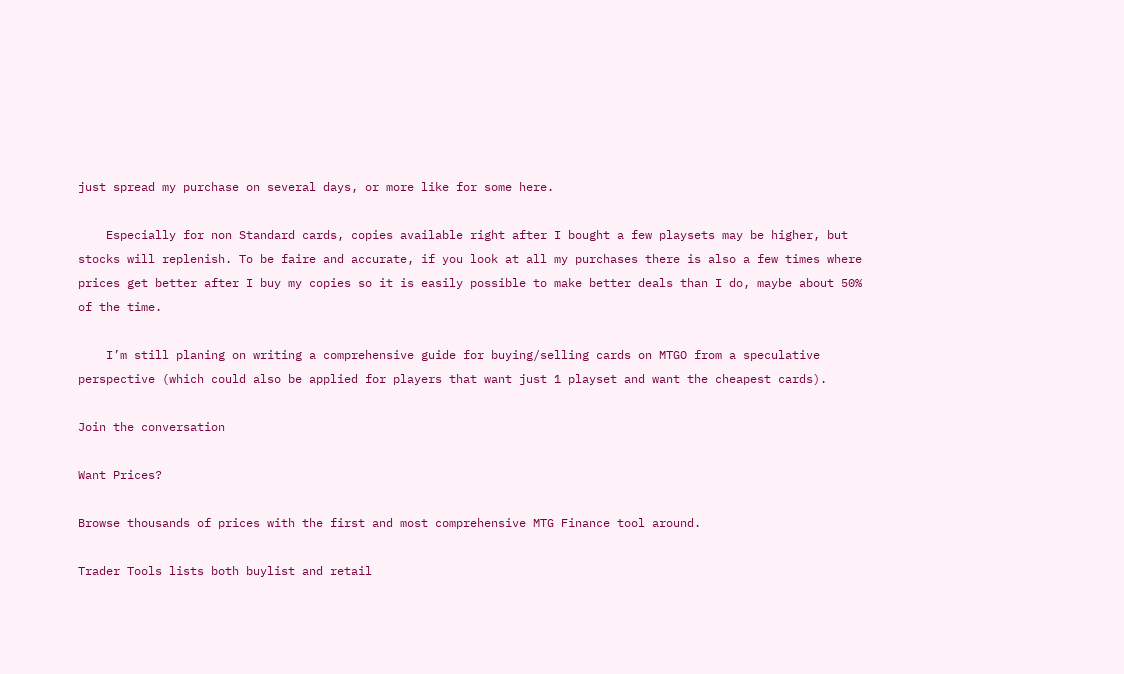just spread my purchase on several days, or more like for some here.

    Especially for non Standard cards, copies available right after I bought a few playsets may be higher, but stocks will replenish. To be faire and accurate, if you look at all my purchases there is also a few times where prices get better after I buy my copies so it is easily possible to make better deals than I do, maybe about 50% of the time.

    I’m still planing on writing a comprehensive guide for buying/selling cards on MTGO from a speculative perspective (which could also be applied for players that want just 1 playset and want the cheapest cards).

Join the conversation

Want Prices?

Browse thousands of prices with the first and most comprehensive MTG Finance tool around.

Trader Tools lists both buylist and retail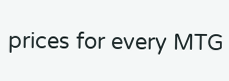prices for every MTG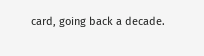card, going back a decade.